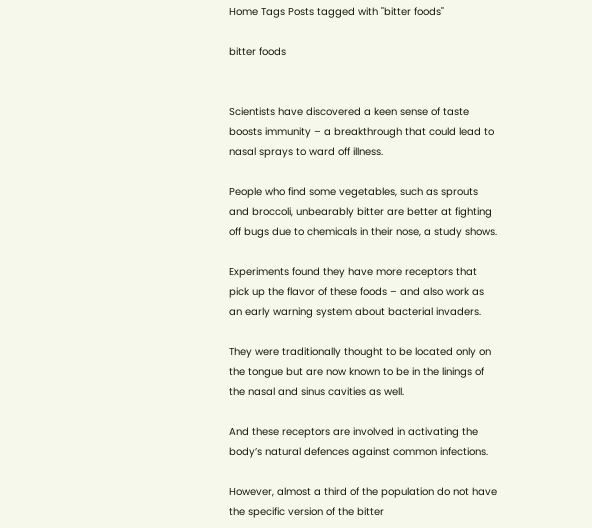Home Tags Posts tagged with "bitter foods"

bitter foods


Scientists have discovered a keen sense of taste boosts immunity – a breakthrough that could lead to nasal sprays to ward off illness.

People who find some vegetables, such as sprouts and broccoli, unbearably bitter are better at fighting off bugs due to chemicals in their nose, a study shows.

Experiments found they have more receptors that pick up the flavor of these foods – and also work as an early warning system about bacterial invaders.

They were traditionally thought to be located only on the tongue but are now known to be in the linings of the nasal and sinus cavities as well.

And these receptors are involved in activating the body’s natural defences against common infections.

However, almost a third of the population do not have the specific version of the bitter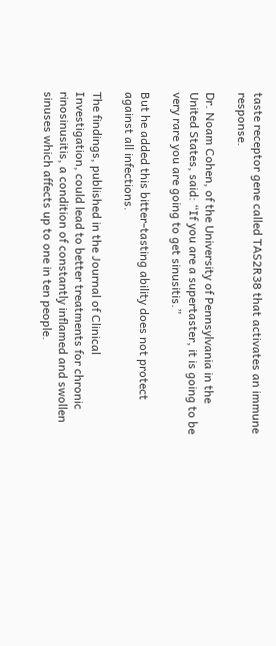taste receptor gene called TAS2R38 that activates an immune response.

Dr. Noam Cohen, of the University of Pennsylvania in the United States, said: “If you are a supertaster, it is going to be very rare you are going to get sinusitis.”

But he added this bitter-tasting ability does not protect against all infections.

The findings, published in the Journal of Clinical Investigation, could lead to better treatments for chronic rinosinusitis, a condition of constantly inflamed and swollen sinuses which affects up to one in ten people.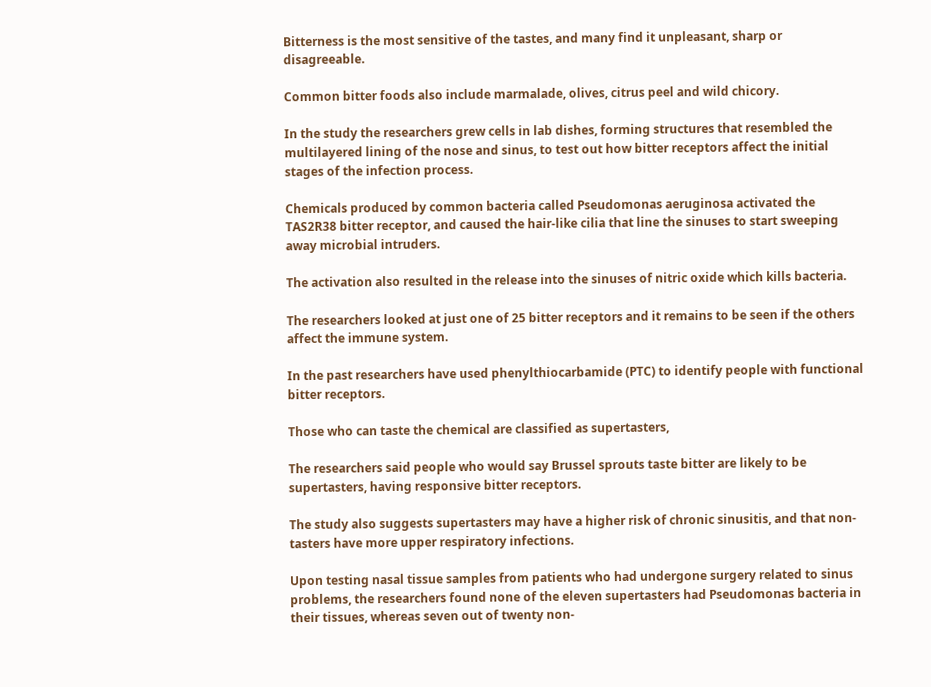Bitterness is the most sensitive of the tastes, and many find it unpleasant, sharp or disagreeable.

Common bitter foods also include marmalade, olives, citrus peel and wild chicory.

In the study the researchers grew cells in lab dishes, forming structures that resembled the multilayered lining of the nose and sinus, to test out how bitter receptors affect the initial stages of the infection process.

Chemicals produced by common bacteria called Pseudomonas aeruginosa activated the TAS2R38 bitter receptor, and caused the hair-like cilia that line the sinuses to start sweeping away microbial intruders.

The activation also resulted in the release into the sinuses of nitric oxide which kills bacteria.

The researchers looked at just one of 25 bitter receptors and it remains to be seen if the others affect the immune system.

In the past researchers have used phenylthiocarbamide (PTC) to identify people with functional bitter receptors.

Those who can taste the chemical are classified as supertasters,

The researchers said people who would say Brussel sprouts taste bitter are likely to be supertasters, having responsive bitter receptors.

The study also suggests supertasters may have a higher risk of chronic sinusitis, and that non-tasters have more upper respiratory infections.

Upon testing nasal tissue samples from patients who had undergone surgery related to sinus problems, the researchers found none of the eleven supertasters had Pseudomonas bacteria in their tissues, whereas seven out of twenty non-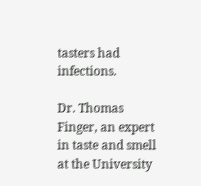tasters had infections.

Dr. Thomas Finger, an expert in taste and smell at the University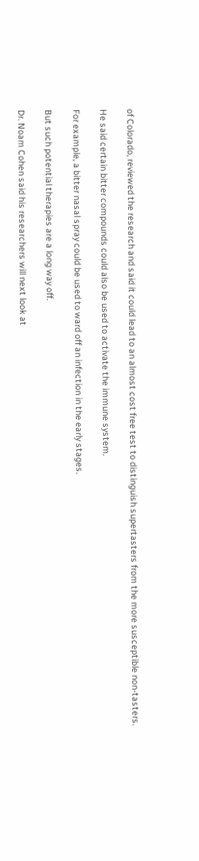of Colorado, reviewed the research and said it could lead to an almost cost free test to distinguish supertasters from the more susceptible non-tasters.

He said certain bitter compounds could also be used to activate the immune system.

For example, a bitter nasal spray could be used to ward off an infection in the early stages.

But such potential therapies are a long way off.

Dr. Noam Cohen said his researchers will next look at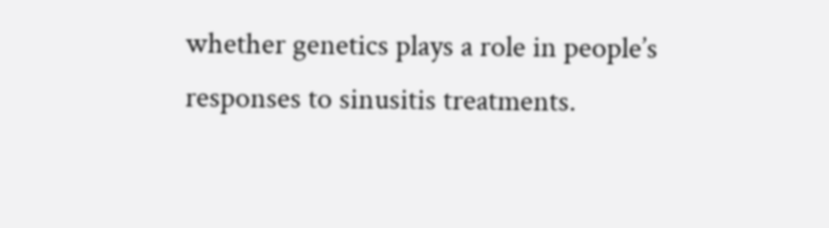whether genetics plays a role in people’s responses to sinusitis treatments.